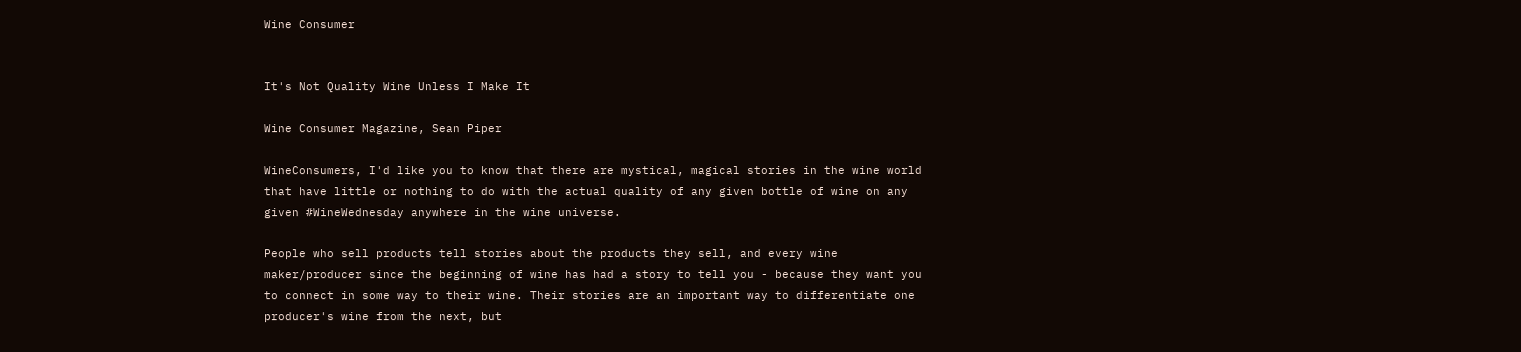Wine Consumer


It's Not Quality Wine Unless I Make It

Wine Consumer Magazine, Sean Piper

WineConsumers, I'd like you to know that there are mystical, magical stories in the wine world that have little or nothing to do with the actual quality of any given bottle of wine on any given #WineWednesday anywhere in the wine universe.

People who sell products tell stories about the products they sell, and every wine maker/producer since the beginning of wine has had a story to tell you - because they want you to connect in some way to their wine. Their stories are an important way to differentiate one producer's wine from the next, but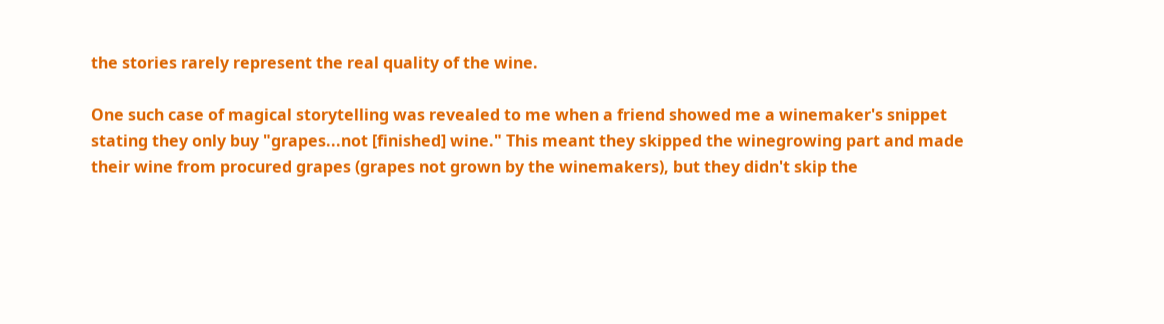the stories rarely represent the real quality of the wine.

One such case of magical storytelling was revealed to me when a friend showed me a winemaker's snippet stating they only buy "grapes...not [finished] wine." This meant they skipped the winegrowing part and made their wine from procured grapes (grapes not grown by the winemakers), but they didn't skip the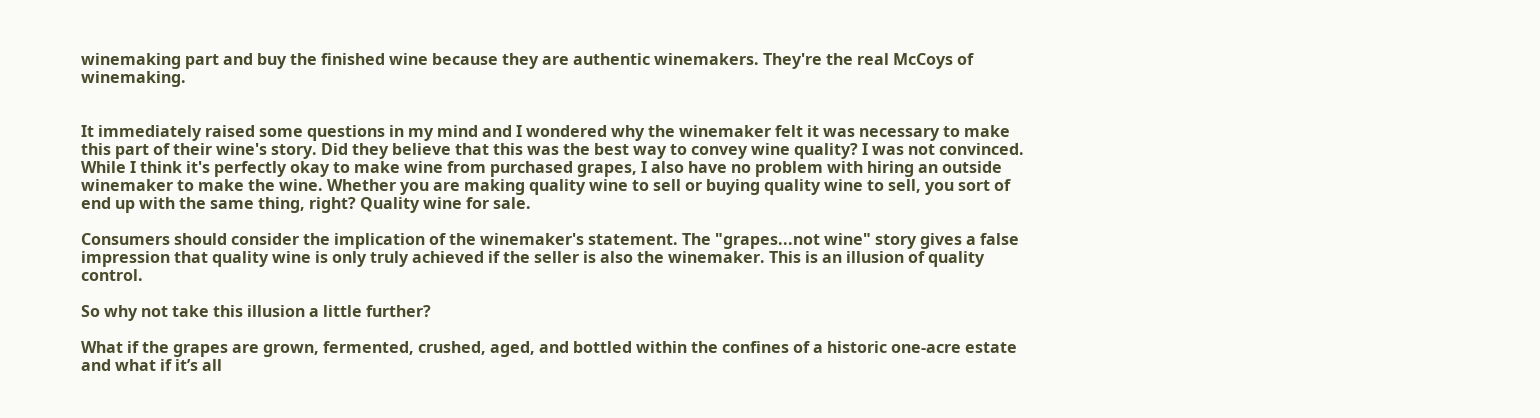winemaking part and buy the finished wine because they are authentic winemakers. They're the real McCoys of winemaking.


It immediately raised some questions in my mind and I wondered why the winemaker felt it was necessary to make this part of their wine's story. Did they believe that this was the best way to convey wine quality? I was not convinced. While I think it's perfectly okay to make wine from purchased grapes, I also have no problem with hiring an outside winemaker to make the wine. Whether you are making quality wine to sell or buying quality wine to sell, you sort of end up with the same thing, right? Quality wine for sale.

Consumers should consider the implication of the winemaker's statement. The "grapes...not wine" story gives a false impression that quality wine is only truly achieved if the seller is also the winemaker. This is an illusion of quality control.

So why not take this illusion a little further?

What if the grapes are grown, fermented, crushed, aged, and bottled within the confines of a historic one-acre estate and what if it’s all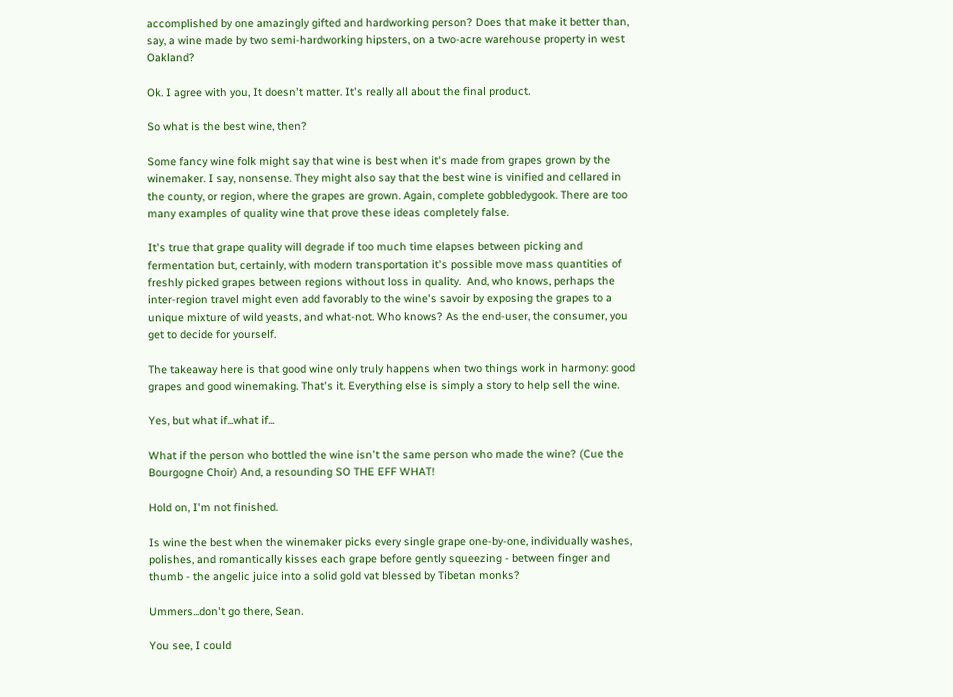accomplished by one amazingly gifted and hardworking person? Does that make it better than, say, a wine made by two semi-hardworking hipsters, on a two-acre warehouse property in west Oakland?

Ok. I agree with you, It doesn't matter. It's really all about the final product.

So what is the best wine, then?

Some fancy wine folk might say that wine is best when it's made from grapes grown by the winemaker. I say, nonsense. They might also say that the best wine is vinified and cellared in the county, or region, where the grapes are grown. Again, complete gobbledygook. There are too many examples of quality wine that prove these ideas completely false.

It's true that grape quality will degrade if too much time elapses between picking and fermentation but, certainly, with modern transportation it's possible move mass quantities of freshly picked grapes between regions without loss in quality.  And, who knows, perhaps the inter-region travel might even add favorably to the wine's savoir by exposing the grapes to a unique mixture of wild yeasts, and what-not. Who knows? As the end-user, the consumer, you get to decide for yourself.

The takeaway here is that good wine only truly happens when two things work in harmony: good grapes and good winemaking. That's it. Everything else is simply a story to help sell the wine.

Yes, but what if...what if...

What if the person who bottled the wine isn't the same person who made the wine? (Cue the Bourgogne Choir) And, a resounding SO THE EFF WHAT!

Hold on, I'm not finished.

Is wine the best when the winemaker picks every single grape one-by-one, individually washes, polishes, and romantically kisses each grape before gently squeezing - between finger and thumb - the angelic juice into a solid gold vat blessed by Tibetan monks?

Ummers...don't go there, Sean.

You see, I could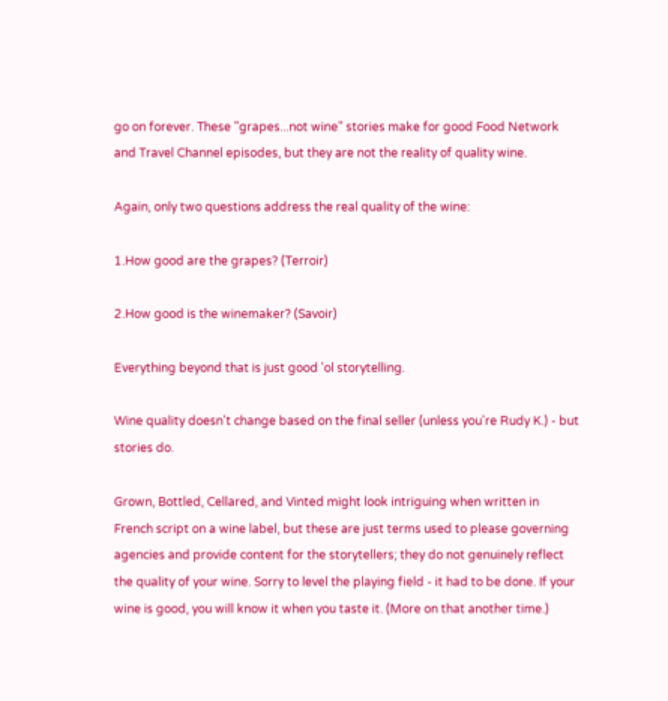go on forever. These "grapes...not wine" stories make for good Food Network and Travel Channel episodes, but they are not the reality of quality wine.

Again, only two questions address the real quality of the wine:

1.How good are the grapes? (Terroir)

2.How good is the winemaker? (Savoir)

Everything beyond that is just good 'ol storytelling.

Wine quality doesn't change based on the final seller (unless you're Rudy K.) - but stories do.

Grown, Bottled, Cellared, and Vinted might look intriguing when written in French script on a wine label, but these are just terms used to please governing agencies and provide content for the storytellers; they do not genuinely reflect the quality of your wine. Sorry to level the playing field - it had to be done. If your wine is good, you will know it when you taste it. (More on that another time.)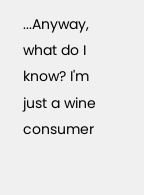...Anyway, what do I know? I'm just a wine consumer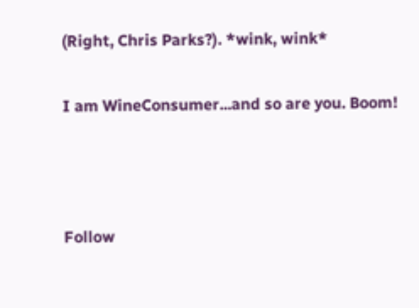(Right, Chris Parks?). *wink, wink*

I am WineConsumer...and so are you. Boom!



Follow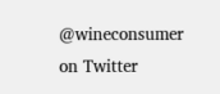@wineconsumer on Twitter